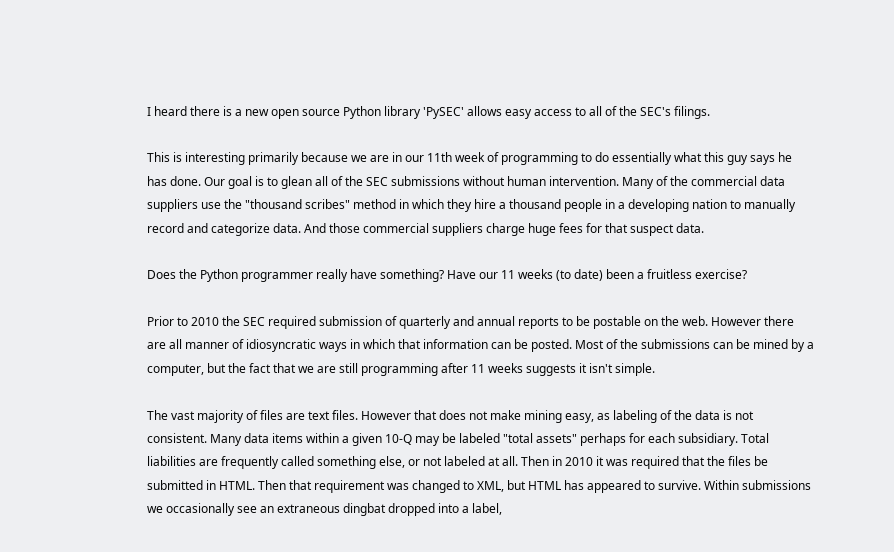I heard there is a new open source Python library 'PySEC' allows easy access to all of the SEC's filings.

This is interesting primarily because we are in our 11th week of programming to do essentially what this guy says he has done. Our goal is to glean all of the SEC submissions without human intervention. Many of the commercial data suppliers use the "thousand scribes" method in which they hire a thousand people in a developing nation to manually record and categorize data. And those commercial suppliers charge huge fees for that suspect data.

Does the Python programmer really have something? Have our 11 weeks (to date) been a fruitless exercise?

Prior to 2010 the SEC required submission of quarterly and annual reports to be postable on the web. However there are all manner of idiosyncratic ways in which that information can be posted. Most of the submissions can be mined by a computer, but the fact that we are still programming after 11 weeks suggests it isn't simple.

The vast majority of files are text files. However that does not make mining easy, as labeling of the data is not consistent. Many data items within a given 10-Q may be labeled "total assets" perhaps for each subsidiary. Total liabilities are frequently called something else, or not labeled at all. Then in 2010 it was required that the files be submitted in HTML. Then that requirement was changed to XML, but HTML has appeared to survive. Within submissions we occasionally see an extraneous dingbat dropped into a label,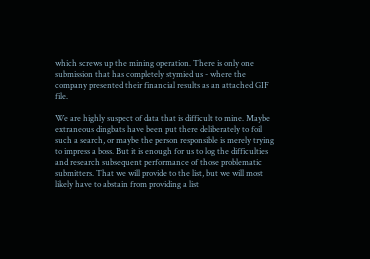which screws up the mining operation. There is only one submission that has completely stymied us - where the company presented their financial results as an attached GIF file.

We are highly suspect of data that is difficult to mine. Maybe extraneous dingbats have been put there deliberately to foil such a search, or maybe the person responsible is merely trying to impress a boss. But it is enough for us to log the difficulties and research subsequent performance of those problematic submitters. That we will provide to the list, but we will most likely have to abstain from providing a list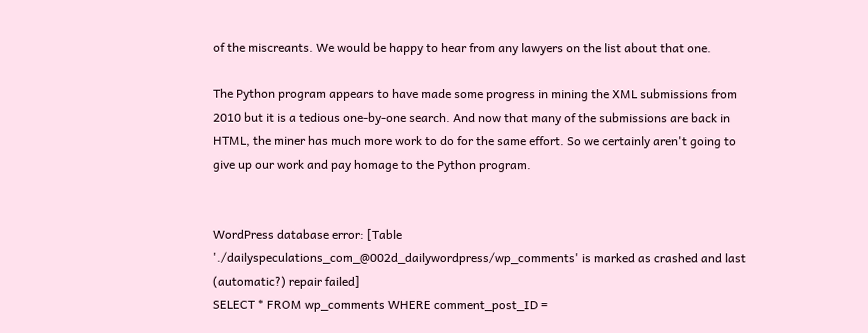of the miscreants. We would be happy to hear from any lawyers on the list about that one.

The Python program appears to have made some progress in mining the XML submissions from 2010 but it is a tedious one-by-one search. And now that many of the submissions are back in HTML, the miner has much more work to do for the same effort. So we certainly aren't going to give up our work and pay homage to the Python program.


WordPress database error: [Table './dailyspeculations_com_@002d_dailywordpress/wp_comments' is marked as crashed and last (automatic?) repair failed]
SELECT * FROM wp_comments WHERE comment_post_ID =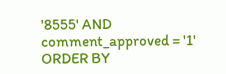'8555' AND comment_approved = '1' ORDER BY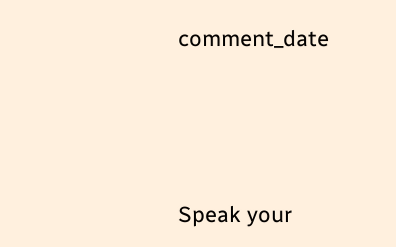comment_date




Speak your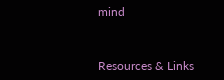mind


Resources & Links